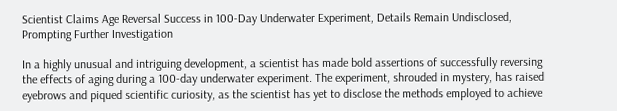Scientist Claims Age Reversal Success in 100-Day Underwater Experiment, Details Remain Undisclosed, Prompting Further Investigation

In a highly unusual and intriguing development, a scientist has made bold assertions of successfully reversing the effects of aging during a 100-day underwater experiment. The experiment, shrouded in mystery, has raised eyebrows and piqued scientific curiosity, as the scientist has yet to disclose the methods employed to achieve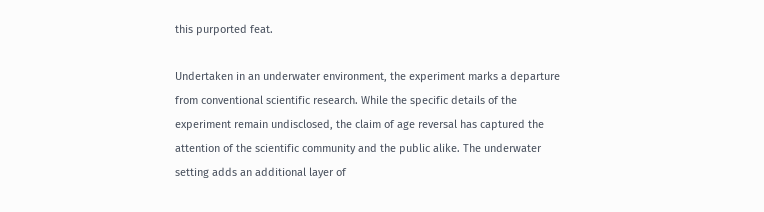this purported feat.

Undertaken in an underwater environment, the experiment marks a departure from conventional scientific research. While the specific details of the experiment remain undisclosed, the claim of age reversal has captured the attention of the scientific community and the public alike. The underwater setting adds an additional layer of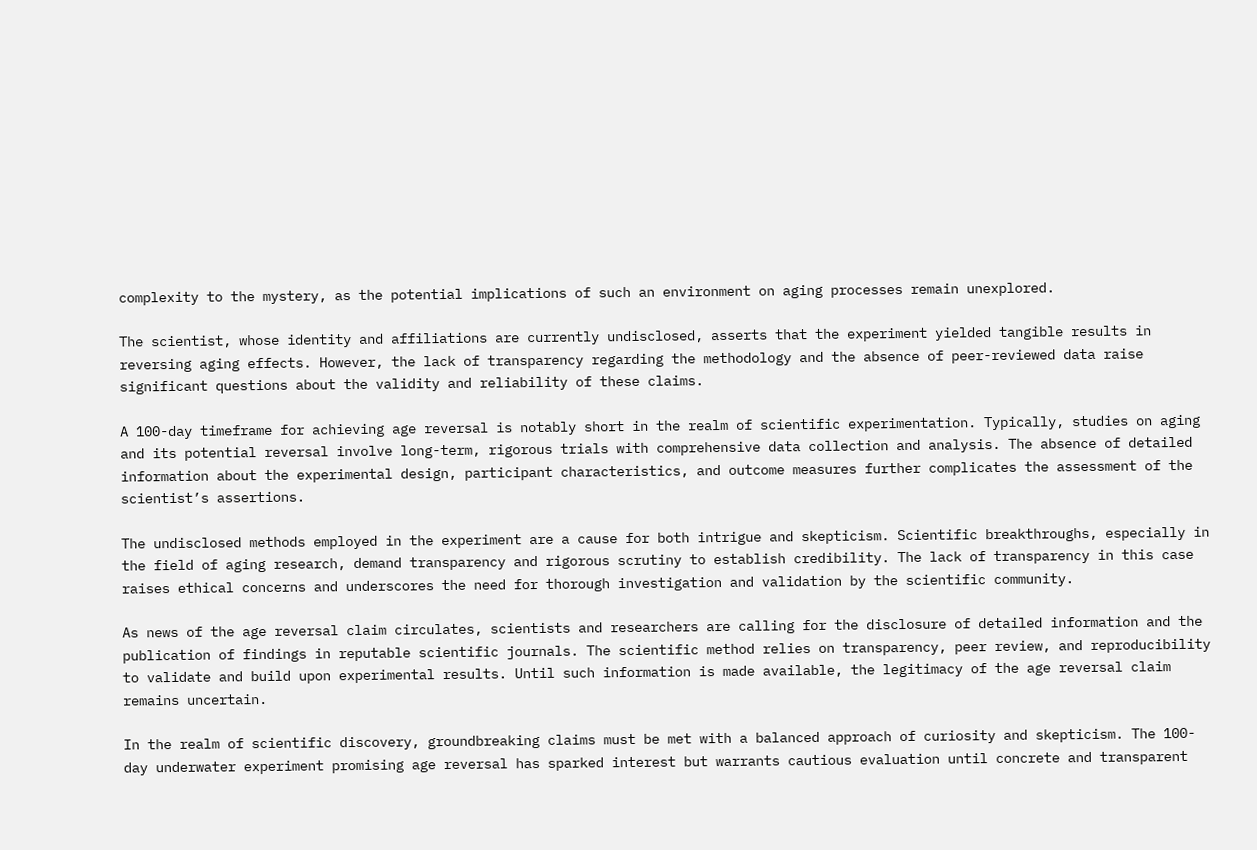complexity to the mystery, as the potential implications of such an environment on aging processes remain unexplored.

The scientist, whose identity and affiliations are currently undisclosed, asserts that the experiment yielded tangible results in reversing aging effects. However, the lack of transparency regarding the methodology and the absence of peer-reviewed data raise significant questions about the validity and reliability of these claims.

A 100-day timeframe for achieving age reversal is notably short in the realm of scientific experimentation. Typically, studies on aging and its potential reversal involve long-term, rigorous trials with comprehensive data collection and analysis. The absence of detailed information about the experimental design, participant characteristics, and outcome measures further complicates the assessment of the scientist’s assertions.

The undisclosed methods employed in the experiment are a cause for both intrigue and skepticism. Scientific breakthroughs, especially in the field of aging research, demand transparency and rigorous scrutiny to establish credibility. The lack of transparency in this case raises ethical concerns and underscores the need for thorough investigation and validation by the scientific community.

As news of the age reversal claim circulates, scientists and researchers are calling for the disclosure of detailed information and the publication of findings in reputable scientific journals. The scientific method relies on transparency, peer review, and reproducibility to validate and build upon experimental results. Until such information is made available, the legitimacy of the age reversal claim remains uncertain.

In the realm of scientific discovery, groundbreaking claims must be met with a balanced approach of curiosity and skepticism. The 100-day underwater experiment promising age reversal has sparked interest but warrants cautious evaluation until concrete and transparent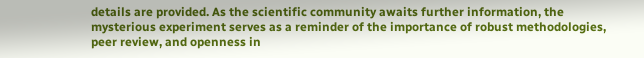details are provided. As the scientific community awaits further information, the mysterious experiment serves as a reminder of the importance of robust methodologies, peer review, and openness in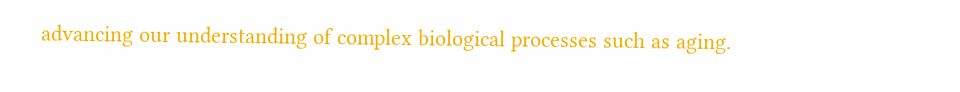advancing our understanding of complex biological processes such as aging.